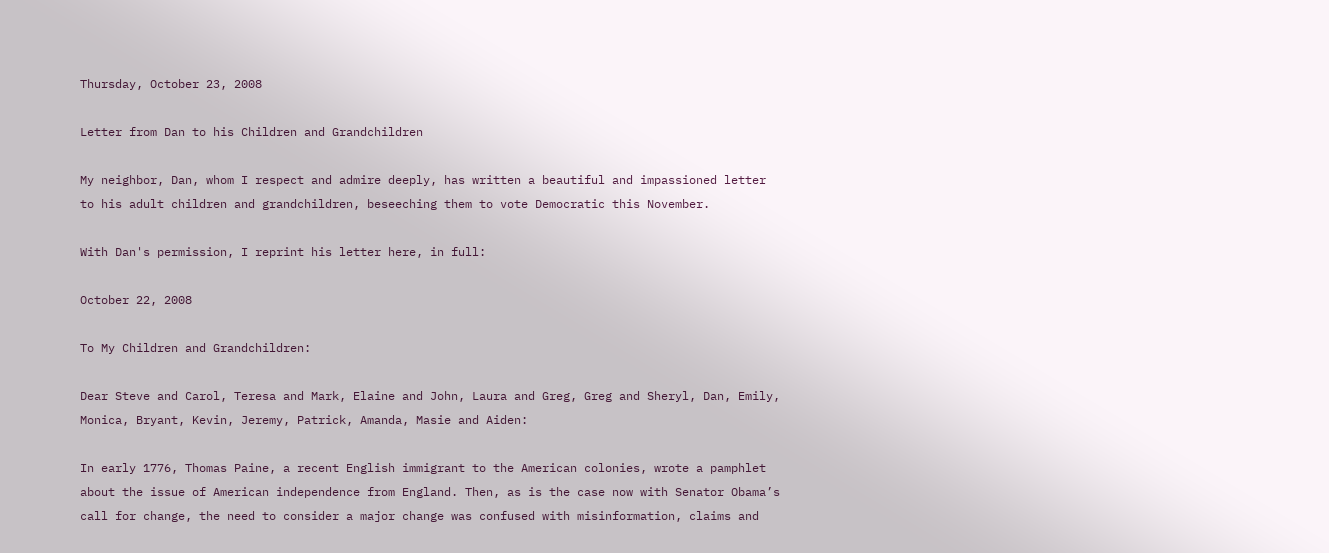Thursday, October 23, 2008

Letter from Dan to his Children and Grandchildren

My neighbor, Dan, whom I respect and admire deeply, has written a beautiful and impassioned letter to his adult children and grandchildren, beseeching them to vote Democratic this November.

With Dan's permission, I reprint his letter here, in full:

October 22, 2008

To My Children and Grandchildren:

Dear Steve and Carol, Teresa and Mark, Elaine and John, Laura and Greg, Greg and Sheryl, Dan, Emily, Monica, Bryant, Kevin, Jeremy, Patrick, Amanda, Masie and Aiden:

In early 1776, Thomas Paine, a recent English immigrant to the American colonies, wrote a pamphlet about the issue of American independence from England. Then, as is the case now with Senator Obama’s call for change, the need to consider a major change was confused with misinformation, claims and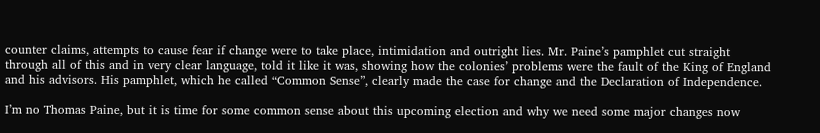counter claims, attempts to cause fear if change were to take place, intimidation and outright lies. Mr. Paine’s pamphlet cut straight through all of this and in very clear language, told it like it was, showing how the colonies’ problems were the fault of the King of England and his advisors. His pamphlet, which he called “Common Sense”, clearly made the case for change and the Declaration of Independence.

I’m no Thomas Paine, but it is time for some common sense about this upcoming election and why we need some major changes now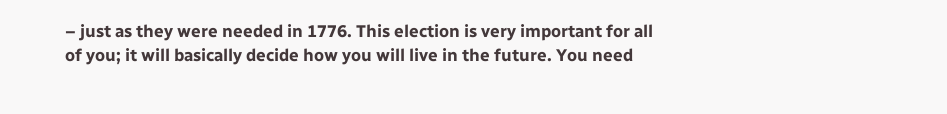– just as they were needed in 1776. This election is very important for all of you; it will basically decide how you will live in the future. You need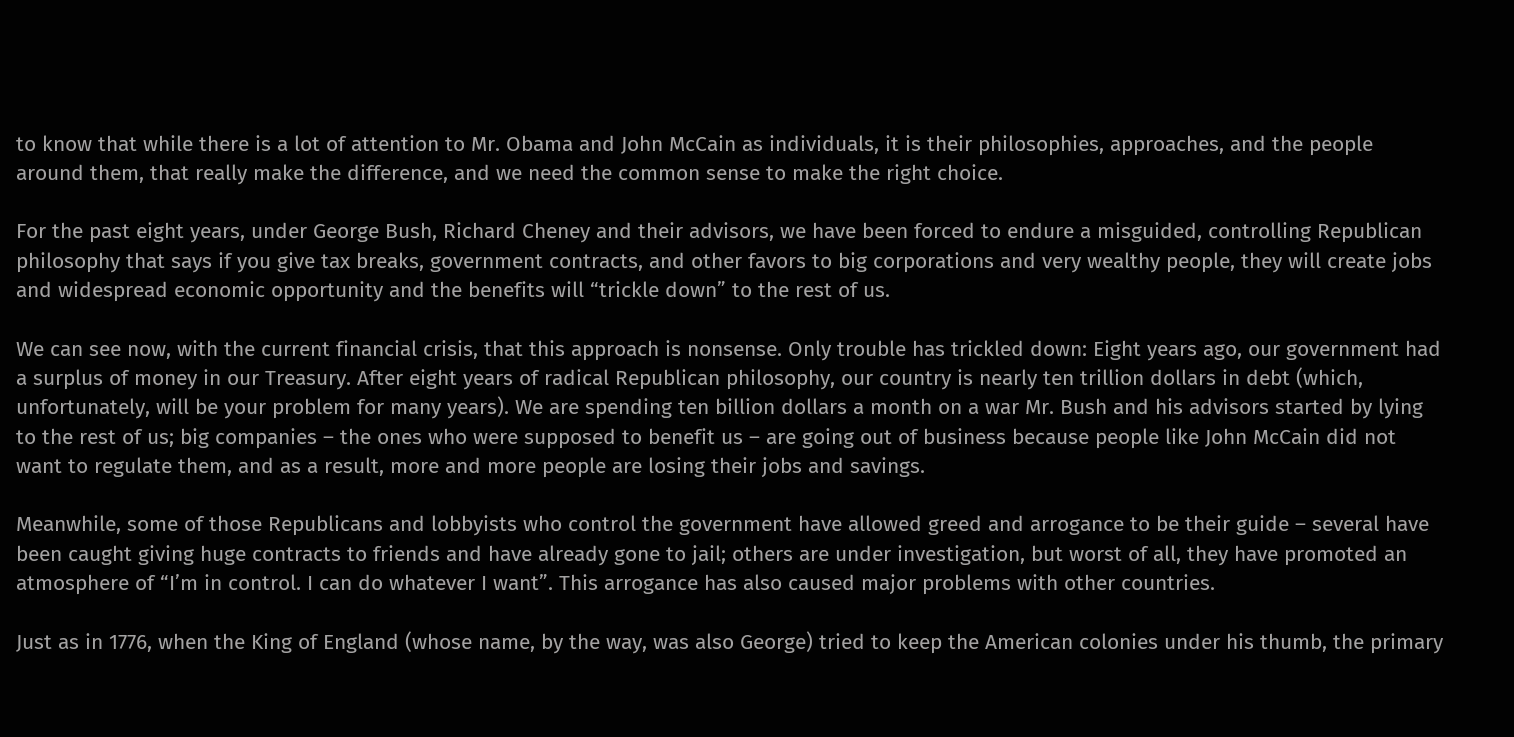to know that while there is a lot of attention to Mr. Obama and John McCain as individuals, it is their philosophies, approaches, and the people around them, that really make the difference, and we need the common sense to make the right choice.

For the past eight years, under George Bush, Richard Cheney and their advisors, we have been forced to endure a misguided, controlling Republican philosophy that says if you give tax breaks, government contracts, and other favors to big corporations and very wealthy people, they will create jobs and widespread economic opportunity and the benefits will “trickle down” to the rest of us.

We can see now, with the current financial crisis, that this approach is nonsense. Only trouble has trickled down: Eight years ago, our government had a surplus of money in our Treasury. After eight years of radical Republican philosophy, our country is nearly ten trillion dollars in debt (which, unfortunately, will be your problem for many years). We are spending ten billion dollars a month on a war Mr. Bush and his advisors started by lying to the rest of us; big companies – the ones who were supposed to benefit us – are going out of business because people like John McCain did not want to regulate them, and as a result, more and more people are losing their jobs and savings.

Meanwhile, some of those Republicans and lobbyists who control the government have allowed greed and arrogance to be their guide – several have been caught giving huge contracts to friends and have already gone to jail; others are under investigation, but worst of all, they have promoted an atmosphere of “I’m in control. I can do whatever I want”. This arrogance has also caused major problems with other countries.

Just as in 1776, when the King of England (whose name, by the way, was also George) tried to keep the American colonies under his thumb, the primary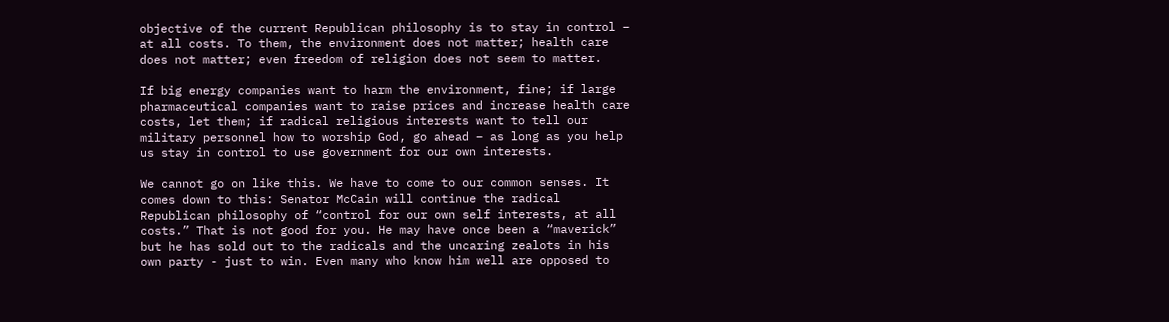objective of the current Republican philosophy is to stay in control – at all costs. To them, the environment does not matter; health care does not matter; even freedom of religion does not seem to matter.

If big energy companies want to harm the environment, fine; if large pharmaceutical companies want to raise prices and increase health care costs, let them; if radical religious interests want to tell our military personnel how to worship God, go ahead – as long as you help us stay in control to use government for our own interests.

We cannot go on like this. We have to come to our common senses. It comes down to this: Senator McCain will continue the radical Republican philosophy of “control for our own self interests, at all costs.” That is not good for you. He may have once been a “maverick” but he has sold out to the radicals and the uncaring zealots in his own party - just to win. Even many who know him well are opposed to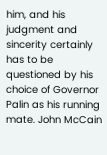him, and his judgment and sincerity certainly has to be questioned by his choice of Governor Palin as his running mate. John McCain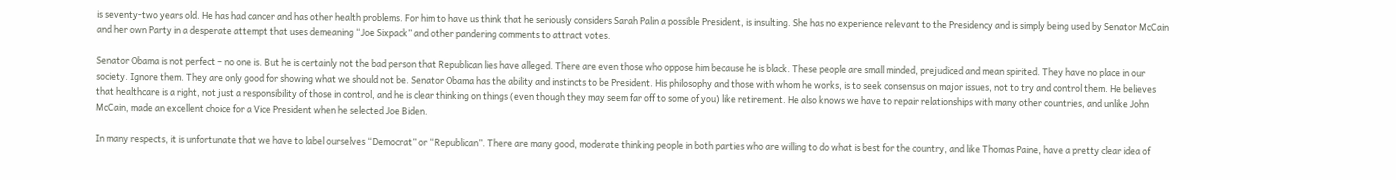is seventy-two years old. He has had cancer and has other health problems. For him to have us think that he seriously considers Sarah Palin a possible President, is insulting. She has no experience relevant to the Presidency and is simply being used by Senator McCain and her own Party in a desperate attempt that uses demeaning “Joe Sixpack” and other pandering comments to attract votes.

Senator Obama is not perfect – no one is. But he is certainly not the bad person that Republican lies have alleged. There are even those who oppose him because he is black. These people are small minded, prejudiced and mean spirited. They have no place in our society. Ignore them. They are only good for showing what we should not be. Senator Obama has the ability and instincts to be President. His philosophy and those with whom he works, is to seek consensus on major issues, not to try and control them. He believes that healthcare is a right, not just a responsibility of those in control, and he is clear thinking on things (even though they may seem far off to some of you) like retirement. He also knows we have to repair relationships with many other countries, and unlike John McCain, made an excellent choice for a Vice President when he selected Joe Biden.

In many respects, it is unfortunate that we have to label ourselves “Democrat” or “Republican”. There are many good, moderate thinking people in both parties who are willing to do what is best for the country, and like Thomas Paine, have a pretty clear idea of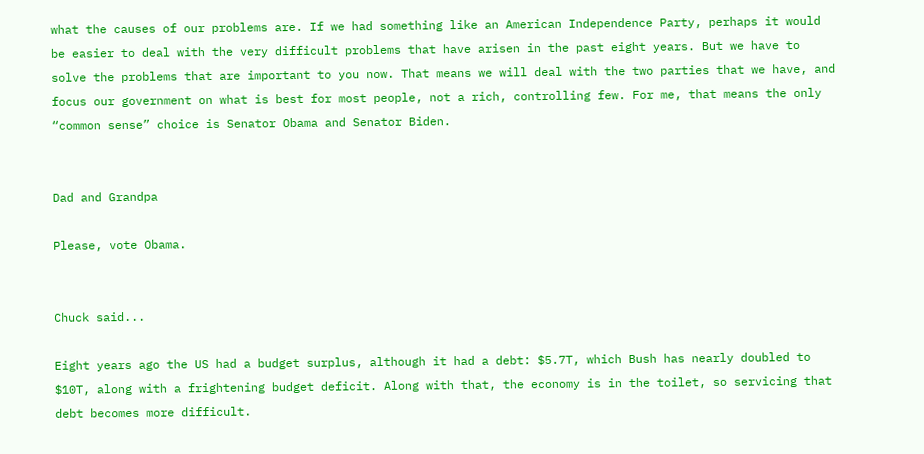what the causes of our problems are. If we had something like an American Independence Party, perhaps it would be easier to deal with the very difficult problems that have arisen in the past eight years. But we have to solve the problems that are important to you now. That means we will deal with the two parties that we have, and focus our government on what is best for most people, not a rich, controlling few. For me, that means the only “common sense” choice is Senator Obama and Senator Biden.


Dad and Grandpa

Please, vote Obama.


Chuck said...

Eight years ago the US had a budget surplus, although it had a debt: $5.7T, which Bush has nearly doubled to $10T, along with a frightening budget deficit. Along with that, the economy is in the toilet, so servicing that debt becomes more difficult.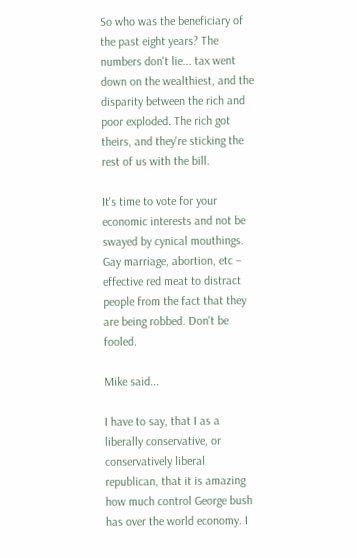So who was the beneficiary of the past eight years? The numbers don't lie... tax went down on the wealthiest, and the disparity between the rich and poor exploded. The rich got theirs, and they're sticking the rest of us with the bill.

It's time to vote for your economic interests and not be swayed by cynical mouthings. Gay marriage, abortion, etc – effective red meat to distract people from the fact that they are being robbed. Don't be fooled.

Mike said...

I have to say, that I as a liberally conservative, or conservatively liberal republican, that it is amazing how much control George bush has over the world economy. I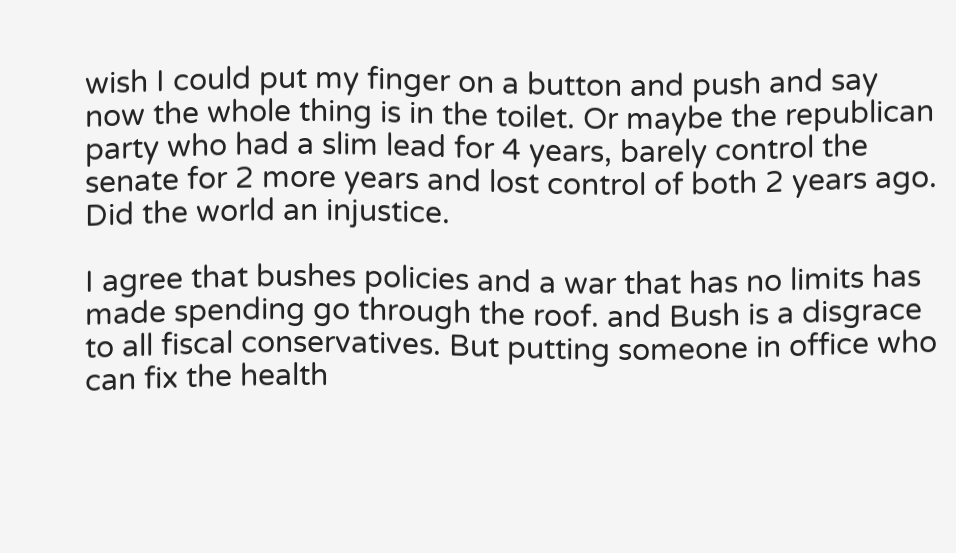wish I could put my finger on a button and push and say now the whole thing is in the toilet. Or maybe the republican party who had a slim lead for 4 years, barely control the senate for 2 more years and lost control of both 2 years ago. Did the world an injustice.

I agree that bushes policies and a war that has no limits has made spending go through the roof. and Bush is a disgrace to all fiscal conservatives. But putting someone in office who can fix the health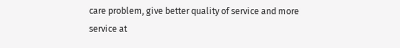care problem, give better quality of service and more service at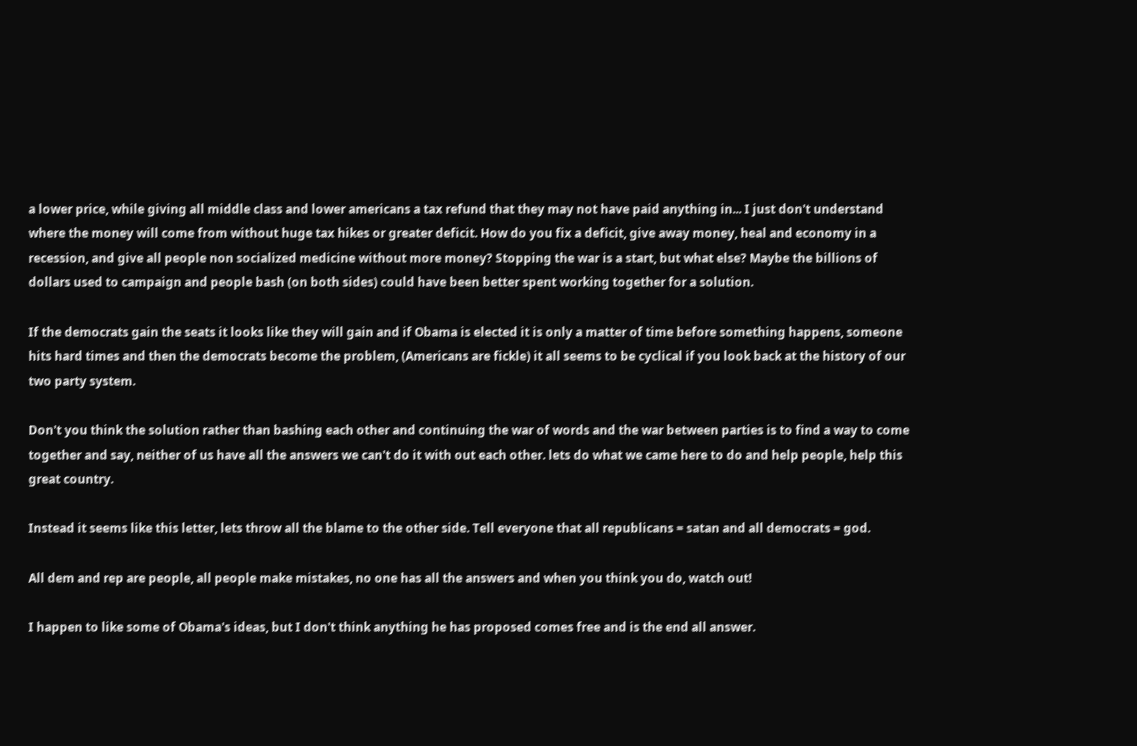a lower price, while giving all middle class and lower americans a tax refund that they may not have paid anything in... I just don't understand where the money will come from without huge tax hikes or greater deficit. How do you fix a deficit, give away money, heal and economy in a recession, and give all people non socialized medicine without more money? Stopping the war is a start, but what else? Maybe the billions of dollars used to campaign and people bash (on both sides) could have been better spent working together for a solution.

If the democrats gain the seats it looks like they will gain and if Obama is elected it is only a matter of time before something happens, someone hits hard times and then the democrats become the problem, (Americans are fickle) it all seems to be cyclical if you look back at the history of our two party system.

Don't you think the solution rather than bashing each other and continuing the war of words and the war between parties is to find a way to come together and say, neither of us have all the answers we can't do it with out each other. lets do what we came here to do and help people, help this great country.

Instead it seems like this letter, lets throw all the blame to the other side. Tell everyone that all republicans = satan and all democrats = god.

All dem and rep are people, all people make mistakes, no one has all the answers and when you think you do, watch out!

I happen to like some of Obama's ideas, but I don't think anything he has proposed comes free and is the end all answer.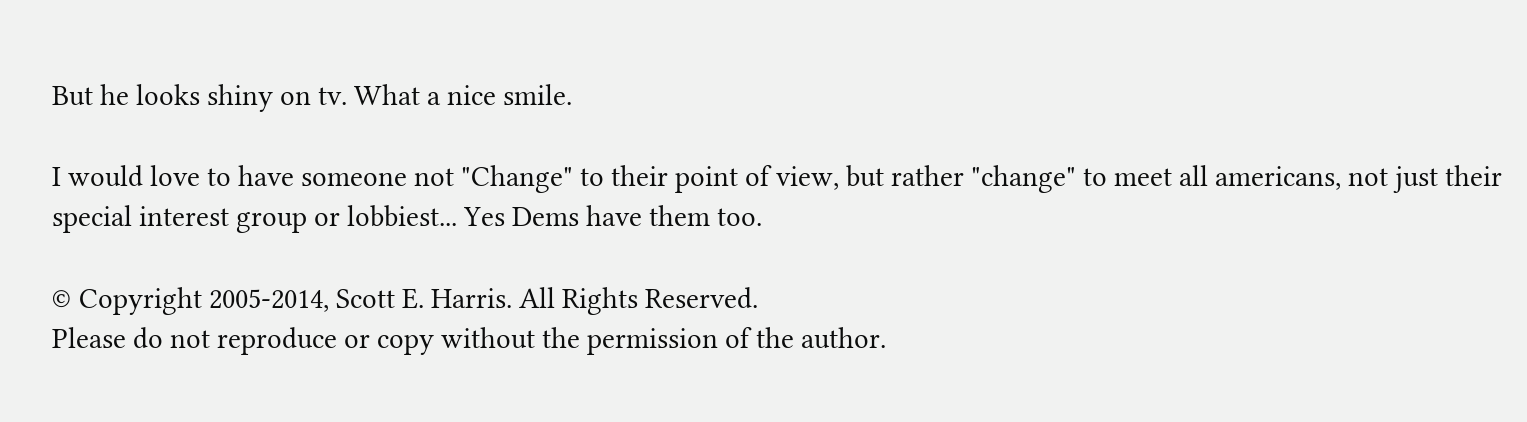But he looks shiny on tv. What a nice smile.

I would love to have someone not "Change" to their point of view, but rather "change" to meet all americans, not just their special interest group or lobbiest... Yes Dems have them too.

© Copyright 2005-2014, Scott E. Harris. All Rights Reserved.
Please do not reproduce or copy without the permission of the author.